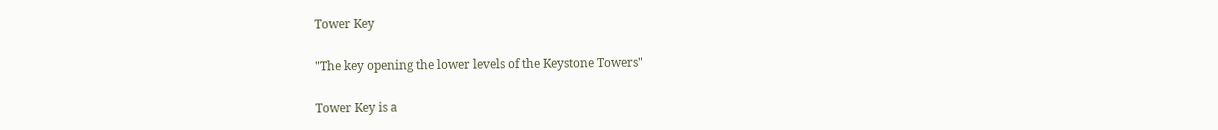Tower Key

"The key opening the lower levels of the Keystone Towers"

Tower Key is a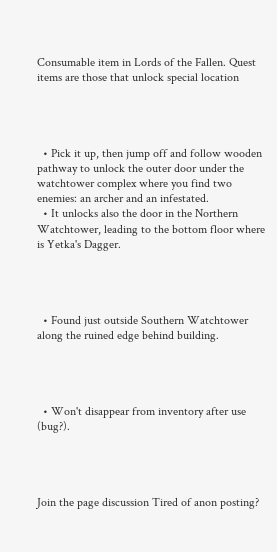Consumable item in Lords of the Fallen. Quest items are those that unlock special location




  • Pick it up, then jump off and follow wooden pathway to unlock the outer door under the watchtower complex where you find two enemies: an archer and an infestated.
  • It unlocks also the door in the Northern Watchtower, leading to the bottom floor where is Yetka's Dagger.




  • Found just outside Southern Watchtower along the ruined edge behind building.




  • Won't disappear from inventory after use (bug?).




Join the page discussion Tired of anon posting?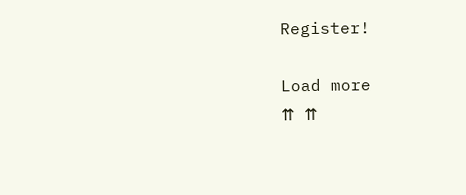Register!

Load more
⇈ ⇈